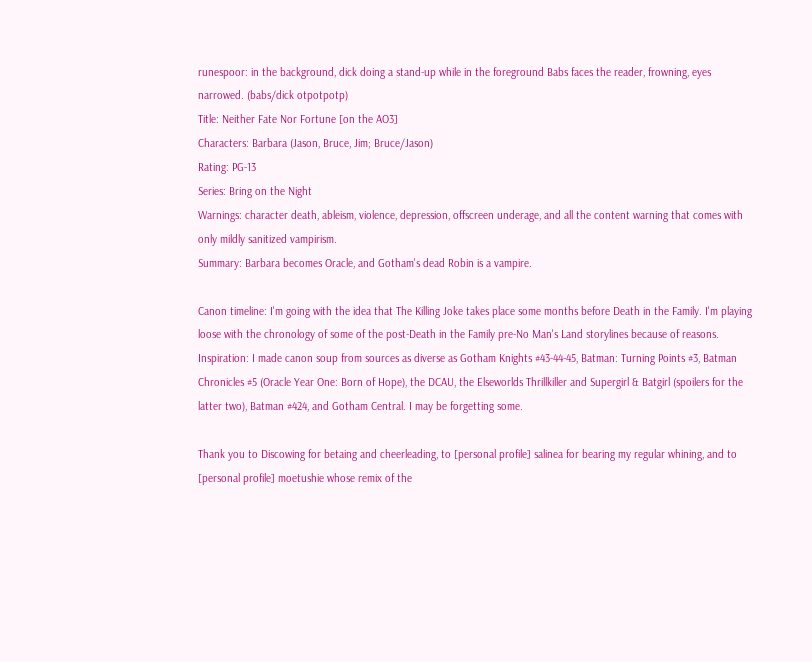runespoor: in the background, dick doing a stand-up while in the foreground Babs faces the reader, frowning, eyes narrowed. (babs/dick otpotpotp)
Title: Neither Fate Nor Fortune [on the AO3]
Characters: Barbara (Jason, Bruce, Jim; Bruce/Jason)
Rating: PG-13
Series: Bring on the Night
Warnings: character death, ableism, violence, depression, offscreen underage, and all the content warning that comes with only mildly sanitized vampirism.
Summary: Barbara becomes Oracle, and Gotham's dead Robin is a vampire.

Canon timeline: I'm going with the idea that The Killing Joke takes place some months before Death in the Family. I'm playing loose with the chronology of some of the post-Death in the Family pre-No Man's Land storylines because of reasons.
Inspiration: I made canon soup from sources as diverse as Gotham Knights #43-44-45, Batman: Turning Points #3, Batman Chronicles #5 (Oracle Year One: Born of Hope), the DCAU, the Elseworlds Thrillkiller and Supergirl & Batgirl (spoilers for the latter two), Batman #424, and Gotham Central. I may be forgetting some.

Thank you to Discowing for betaing and cheerleading, to [personal profile] salinea for bearing my regular whining, and to [personal profile] moetushie whose remix of the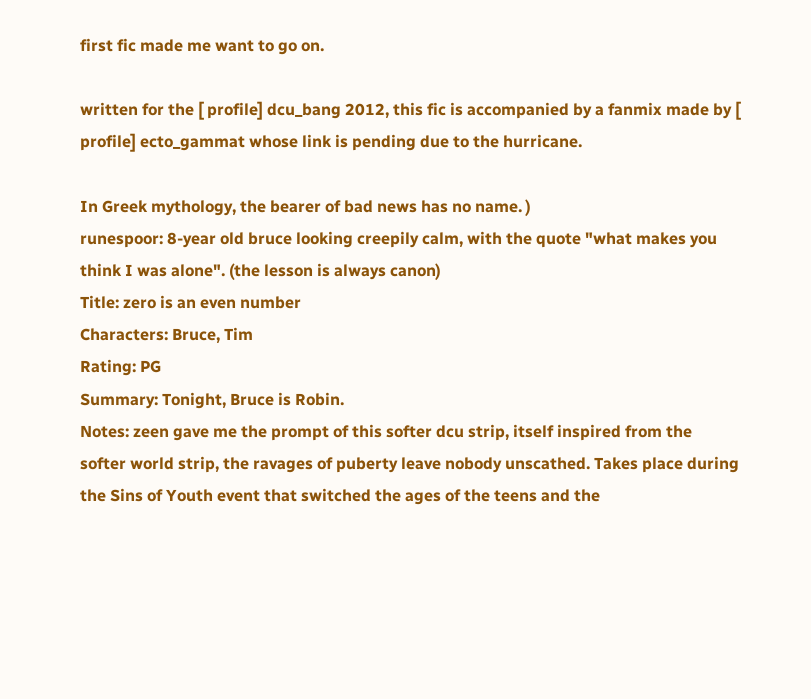first fic made me want to go on.

written for the [ profile] dcu_bang 2012, this fic is accompanied by a fanmix made by [ profile] ecto_gammat whose link is pending due to the hurricane.

In Greek mythology, the bearer of bad news has no name. )
runespoor: 8-year old bruce looking creepily calm, with the quote "what makes you think I was alone". (the lesson is always canon)
Title: zero is an even number
Characters: Bruce, Tim
Rating: PG
Summary: Tonight, Bruce is Robin.
Notes: zeen gave me the prompt of this softer dcu strip, itself inspired from the softer world strip, the ravages of puberty leave nobody unscathed. Takes place during the Sins of Youth event that switched the ages of the teens and the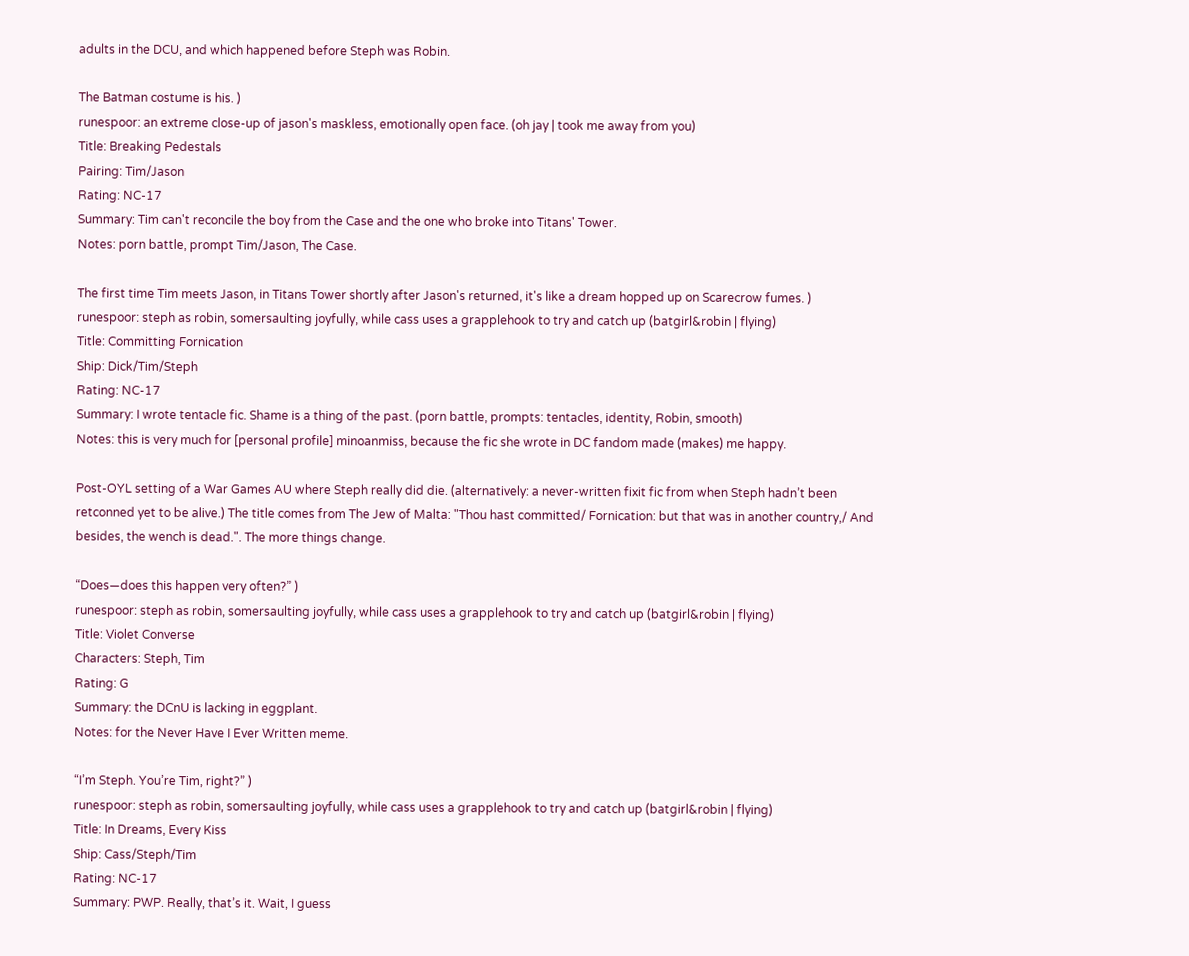adults in the DCU, and which happened before Steph was Robin.

The Batman costume is his. )
runespoor: an extreme close-up of jason's maskless, emotionally open face. (oh jay | took me away from you)
Title: Breaking Pedestals
Pairing: Tim/Jason
Rating: NC-17
Summary: Tim can't reconcile the boy from the Case and the one who broke into Titans' Tower.
Notes: porn battle, prompt Tim/Jason, The Case.

The first time Tim meets Jason, in Titans Tower shortly after Jason's returned, it's like a dream hopped up on Scarecrow fumes. )
runespoor: steph as robin, somersaulting joyfully, while cass uses a grapplehook to try and catch up (batgirl&robin | flying)
Title: Committing Fornication
Ship: Dick/Tim/Steph
Rating: NC-17
Summary: I wrote tentacle fic. Shame is a thing of the past. (porn battle, prompts: tentacles, identity, Robin, smooth)
Notes: this is very much for [personal profile] minoanmiss, because the fic she wrote in DC fandom made (makes) me happy.

Post-OYL setting of a War Games AU where Steph really did die. (alternatively: a never-written fixit fic from when Steph hadn’t been retconned yet to be alive.) The title comes from The Jew of Malta: "Thou hast committed/ Fornication: but that was in another country,/ And besides, the wench is dead.". The more things change.

“Does—does this happen very often?” )
runespoor: steph as robin, somersaulting joyfully, while cass uses a grapplehook to try and catch up (batgirl&robin | flying)
Title: Violet Converse
Characters: Steph, Tim
Rating: G
Summary: the DCnU is lacking in eggplant.
Notes: for the Never Have I Ever Written meme.

“I’m Steph. You’re Tim, right?” )
runespoor: steph as robin, somersaulting joyfully, while cass uses a grapplehook to try and catch up (batgirl&robin | flying)
Title: In Dreams, Every Kiss
Ship: Cass/Steph/Tim
Rating: NC-17
Summary: PWP. Really, that’s it. Wait, I guess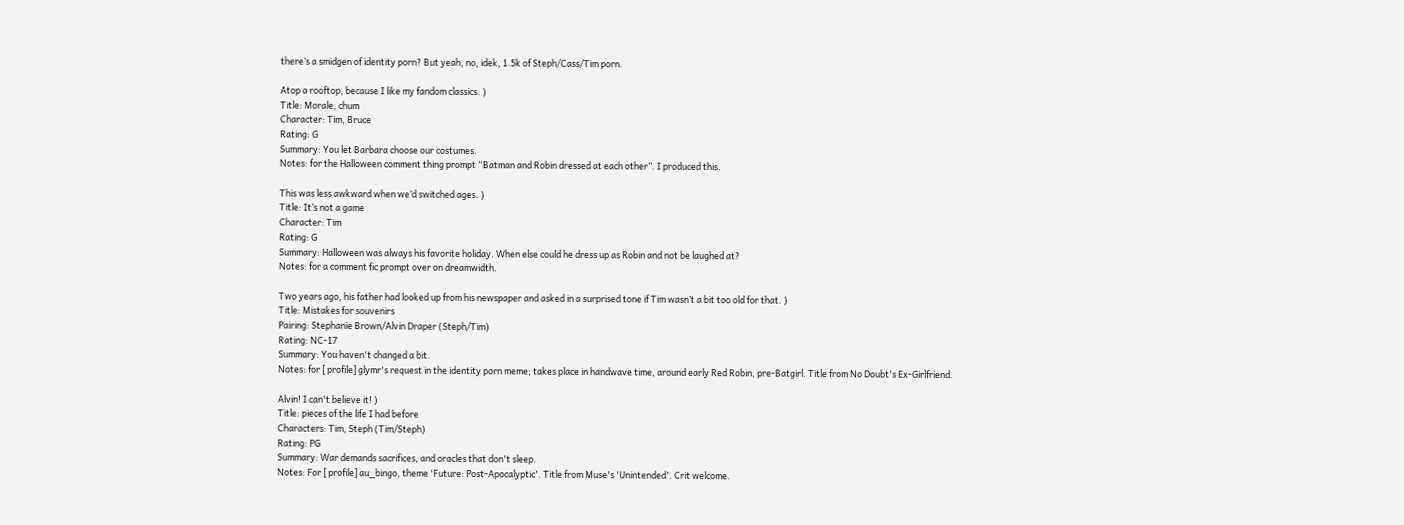there’s a smidgen of identity porn? But yeah, no, idek, 1.5k of Steph/Cass/Tim porn.

Atop a rooftop, because I like my fandom classics. )
Title: Morale, chum
Character: Tim, Bruce
Rating: G
Summary: You let Barbara choose our costumes.
Notes: for the Halloween comment thing prompt “Batman and Robin dressed at each other”. I produced this.

This was less awkward when we’d switched ages. )
Title: It’s not a game
Character: Tim
Rating: G
Summary: Halloween was always his favorite holiday. When else could he dress up as Robin and not be laughed at?
Notes: for a comment fic prompt over on dreamwidth.

Two years ago, his father had looked up from his newspaper and asked in a surprised tone if Tim wasn’t a bit too old for that. )
Title: Mistakes for souvenirs
Pairing: Stephanie Brown/Alvin Draper (Steph/Tim)
Rating: NC-17
Summary: You haven't changed a bit.
Notes: for [ profile] glymr's request in the identity porn meme; takes place in handwave time, around early Red Robin, pre-Batgirl. Title from No Doubt's Ex-Girlfriend.

Alvin! I can't believe it! )
Title: pieces of the life I had before
Characters: Tim, Steph (Tim/Steph)
Rating: PG
Summary: War demands sacrifices, and oracles that don't sleep.
Notes: For [ profile] au_bingo, theme 'Future: Post-Apocalyptic'. Title from Muse's 'Unintended'. Crit welcome.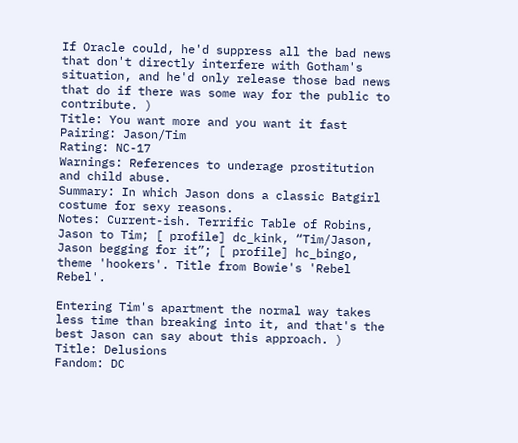If Oracle could, he'd suppress all the bad news that don't directly interfere with Gotham's situation, and he'd only release those bad news that do if there was some way for the public to contribute. )
Title: You want more and you want it fast
Pairing: Jason/Tim
Rating: NC-17
Warnings: References to underage prostitution and child abuse.
Summary: In which Jason dons a classic Batgirl costume for sexy reasons.
Notes: Current-ish. Terrific Table of Robins, Jason to Tim; [ profile] dc_kink, “Tim/Jason, Jason begging for it”; [ profile] hc_bingo, theme 'hookers'. Title from Bowie's 'Rebel Rebel'.

Entering Tim's apartment the normal way takes less time than breaking into it, and that's the best Jason can say about this approach. )
Title: Delusions
Fandom: DC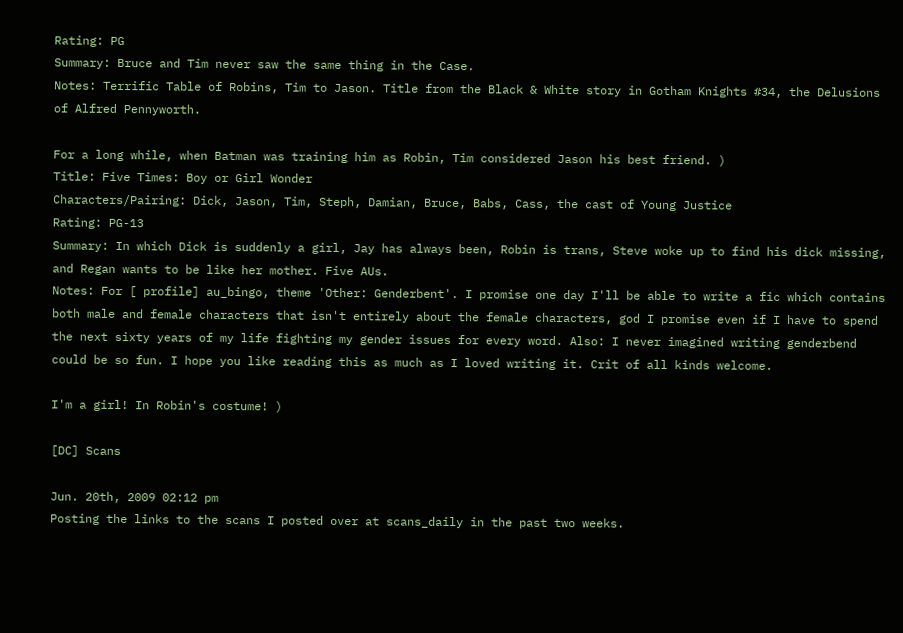Rating: PG
Summary: Bruce and Tim never saw the same thing in the Case.
Notes: Terrific Table of Robins, Tim to Jason. Title from the Black & White story in Gotham Knights #34, the Delusions of Alfred Pennyworth.

For a long while, when Batman was training him as Robin, Tim considered Jason his best friend. )
Title: Five Times: Boy or Girl Wonder
Characters/Pairing: Dick, Jason, Tim, Steph, Damian, Bruce, Babs, Cass, the cast of Young Justice
Rating: PG-13
Summary: In which Dick is suddenly a girl, Jay has always been, Robin is trans, Steve woke up to find his dick missing, and Regan wants to be like her mother. Five AUs.
Notes: For [ profile] au_bingo, theme 'Other: Genderbent'. I promise one day I'll be able to write a fic which contains both male and female characters that isn't entirely about the female characters, god I promise even if I have to spend the next sixty years of my life fighting my gender issues for every word. Also: I never imagined writing genderbend could be so fun. I hope you like reading this as much as I loved writing it. Crit of all kinds welcome.

I'm a girl! In Robin's costume! )

[DC] Scans

Jun. 20th, 2009 02:12 pm
Posting the links to the scans I posted over at scans_daily in the past two weeks.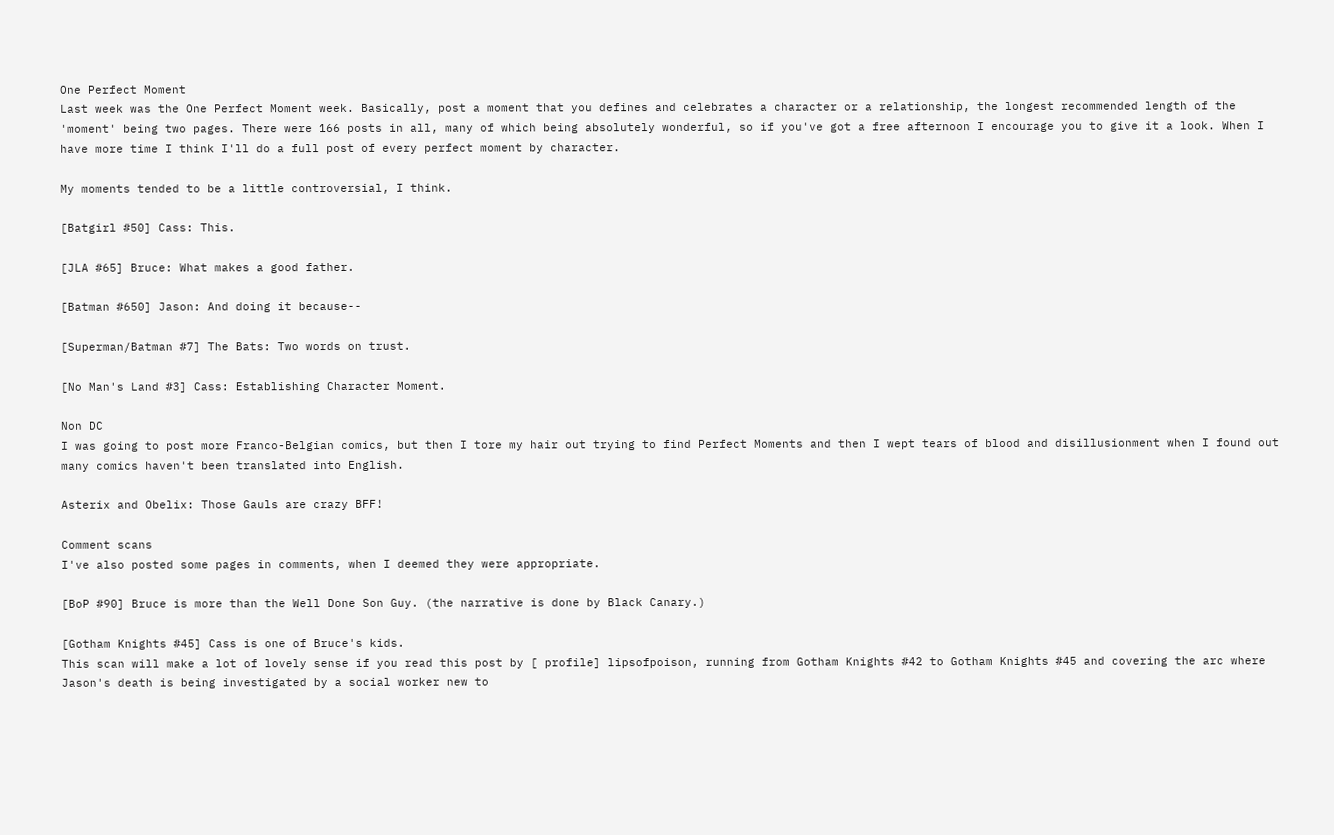One Perfect Moment
Last week was the One Perfect Moment week. Basically, post a moment that you defines and celebrates a character or a relationship, the longest recommended length of the 'moment' being two pages. There were 166 posts in all, many of which being absolutely wonderful, so if you've got a free afternoon I encourage you to give it a look. When I have more time I think I'll do a full post of every perfect moment by character.

My moments tended to be a little controversial, I think.

[Batgirl #50] Cass: This.

[JLA #65] Bruce: What makes a good father.

[Batman #650] Jason: And doing it because--

[Superman/Batman #7] The Bats: Two words on trust.

[No Man's Land #3] Cass: Establishing Character Moment.

Non DC
I was going to post more Franco-Belgian comics, but then I tore my hair out trying to find Perfect Moments and then I wept tears of blood and disillusionment when I found out many comics haven't been translated into English.

Asterix and Obelix: Those Gauls are crazy BFF!

Comment scans
I've also posted some pages in comments, when I deemed they were appropriate.

[BoP #90] Bruce is more than the Well Done Son Guy. (the narrative is done by Black Canary.)

[Gotham Knights #45] Cass is one of Bruce's kids.
This scan will make a lot of lovely sense if you read this post by [ profile] lipsofpoison, running from Gotham Knights #42 to Gotham Knights #45 and covering the arc where Jason's death is being investigated by a social worker new to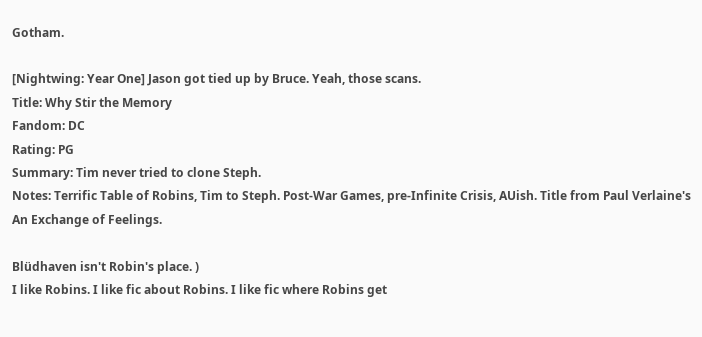Gotham.

[Nightwing: Year One] Jason got tied up by Bruce. Yeah, those scans.
Title: Why Stir the Memory
Fandom: DC
Rating: PG
Summary: Tim never tried to clone Steph.
Notes: Terrific Table of Robins, Tim to Steph. Post-War Games, pre-Infinite Crisis, AUish. Title from Paul Verlaine's An Exchange of Feelings.

Blüdhaven isn't Robin's place. )
I like Robins. I like fic about Robins. I like fic where Robins get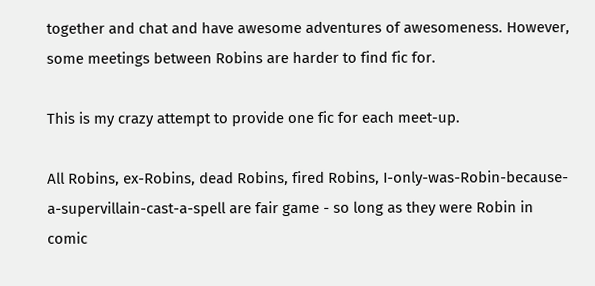together and chat and have awesome adventures of awesomeness. However, some meetings between Robins are harder to find fic for.

This is my crazy attempt to provide one fic for each meet-up.

All Robins, ex-Robins, dead Robins, fired Robins, I-only-was-Robin-because-a-supervillain-cast-a-spell are fair game - so long as they were Robin in comic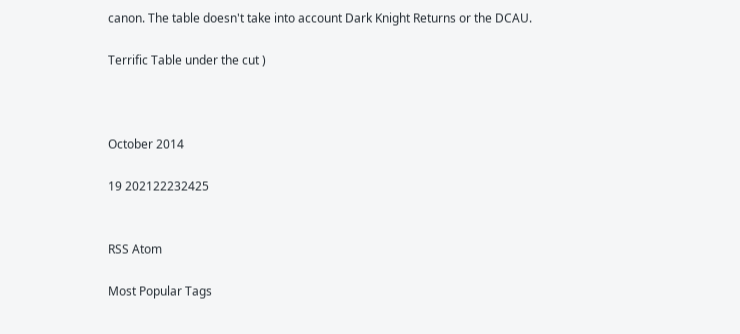canon. The table doesn't take into account Dark Knight Returns or the DCAU.

Terrific Table under the cut )



October 2014

19 202122232425


RSS Atom

Most Popular Tags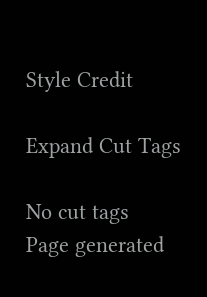Style Credit

Expand Cut Tags

No cut tags
Page generated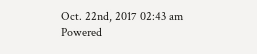Oct. 22nd, 2017 02:43 am
Powered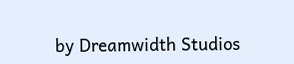by Dreamwidth Studios